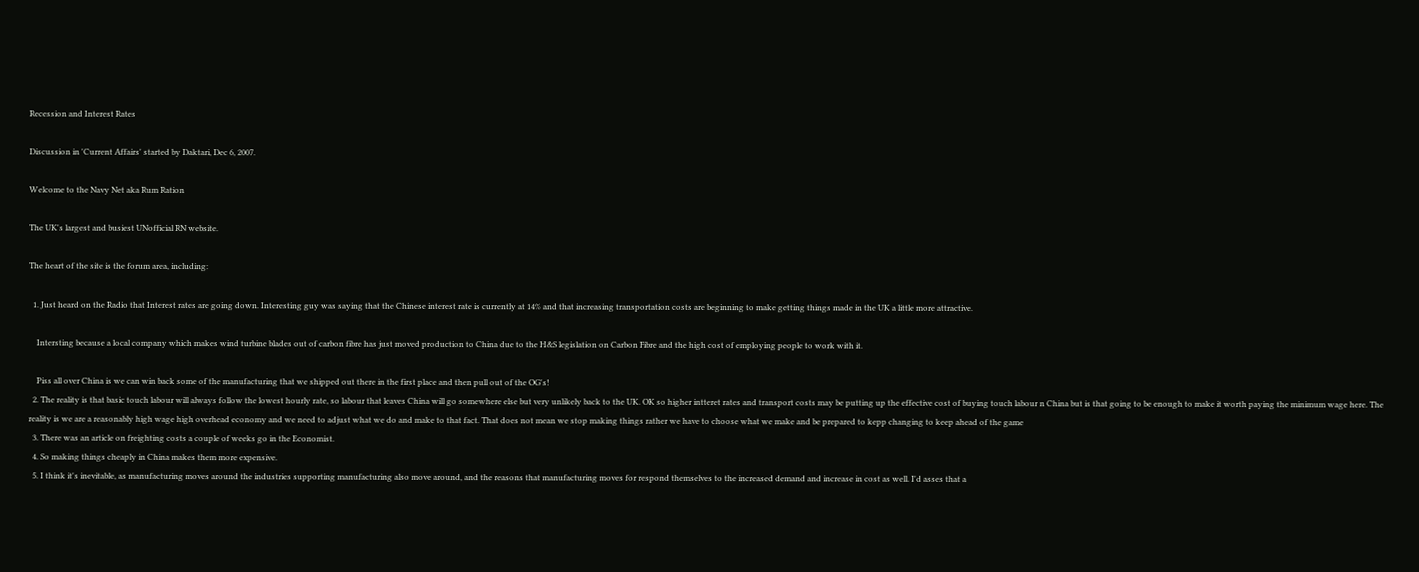Recession and Interest Rates

Discussion in 'Current Affairs' started by Daktari, Dec 6, 2007.

Welcome to the Navy Net aka Rum Ration

The UK's largest and busiest UNofficial RN website.

The heart of the site is the forum area, including:

  1. Just heard on the Radio that Interest rates are going down. Interesting guy was saying that the Chinese interest rate is currently at 14% and that increasing transportation costs are beginning to make getting things made in the UK a little more attractive.

    Intersting because a local company which makes wind turbine blades out of carbon fibre has just moved production to China due to the H&S legislation on Carbon Fibre and the high cost of employing people to work with it.

    Piss all over China is we can win back some of the manufacturing that we shipped out there in the first place and then pull out of the OG's!
  2. The reality is that basic touch labour will always follow the lowest hourly rate, so labour that leaves China will go somewhere else but very unlikely back to the UK. OK so higher intteret rates and transport costs may be putting up the effective cost of buying touch labour n China but is that going to be enough to make it worth paying the minimum wage here. The reality is we are a reasonably high wage high overhead economy and we need to adjust what we do and make to that fact. That does not mean we stop making things rather we have to choose what we make and be prepared to kepp changing to keep ahead of the game
  3. There was an article on freighting costs a couple of weeks go in the Economist.
  4. So making things cheaply in China makes them more expensive.
  5. I think it's inevitable, as manufacturing moves around the industries supporting manufacturing also move around, and the reasons that manufacturing moves for respond themselves to the increased demand and increase in cost as well. I'd asses that a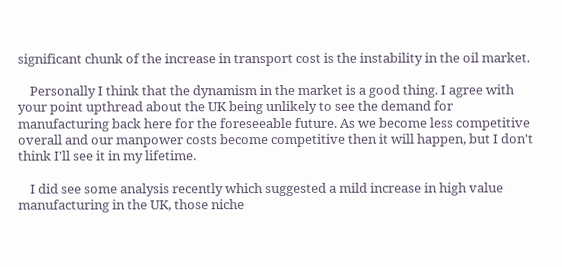significant chunk of the increase in transport cost is the instability in the oil market.

    Personally I think that the dynamism in the market is a good thing. I agree with your point upthread about the UK being unlikely to see the demand for manufacturing back here for the foreseeable future. As we become less competitive overall and our manpower costs become competitive then it will happen, but I don't think I'll see it in my lifetime.

    I did see some analysis recently which suggested a mild increase in high value manufacturing in the UK, those niche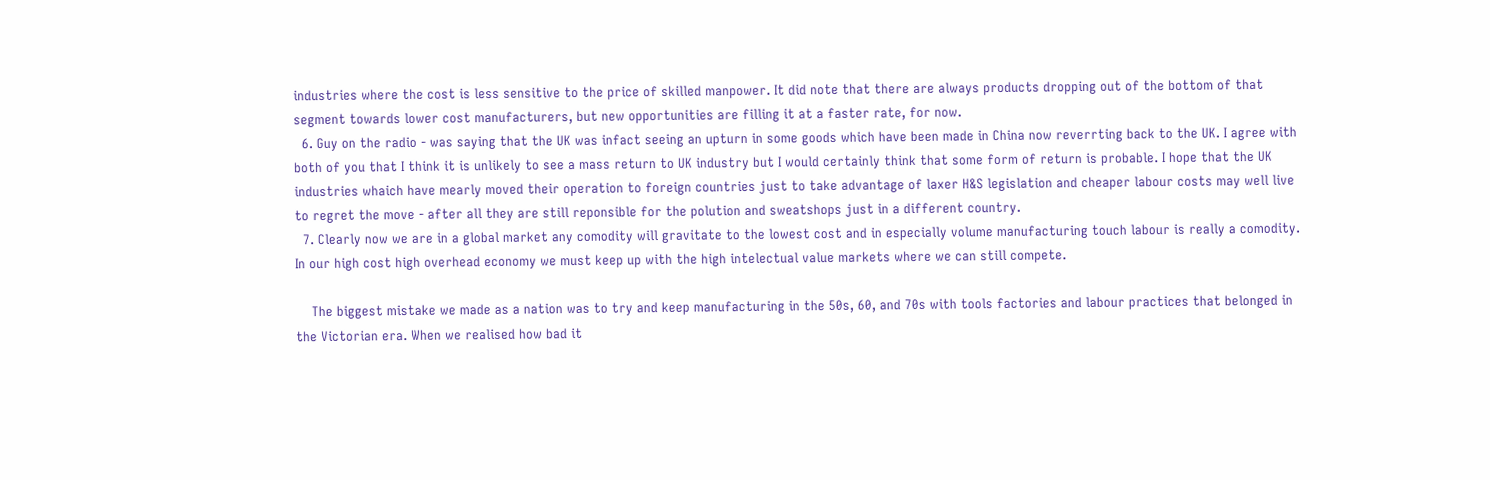industries where the cost is less sensitive to the price of skilled manpower. It did note that there are always products dropping out of the bottom of that segment towards lower cost manufacturers, but new opportunities are filling it at a faster rate, for now.
  6. Guy on the radio - was saying that the UK was infact seeing an upturn in some goods which have been made in China now reverrting back to the UK. I agree with both of you that I think it is unlikely to see a mass return to UK industry but I would certainly think that some form of return is probable. I hope that the UK industries whaich have mearly moved their operation to foreign countries just to take advantage of laxer H&S legislation and cheaper labour costs may well live to regret the move - after all they are still reponsible for the polution and sweatshops just in a different country.
  7. Clearly now we are in a global market any comodity will gravitate to the lowest cost and in especially volume manufacturing touch labour is really a comodity. In our high cost high overhead economy we must keep up with the high intelectual value markets where we can still compete.

    The biggest mistake we made as a nation was to try and keep manufacturing in the 50s, 60, and 70s with tools factories and labour practices that belonged in the Victorian era. When we realised how bad it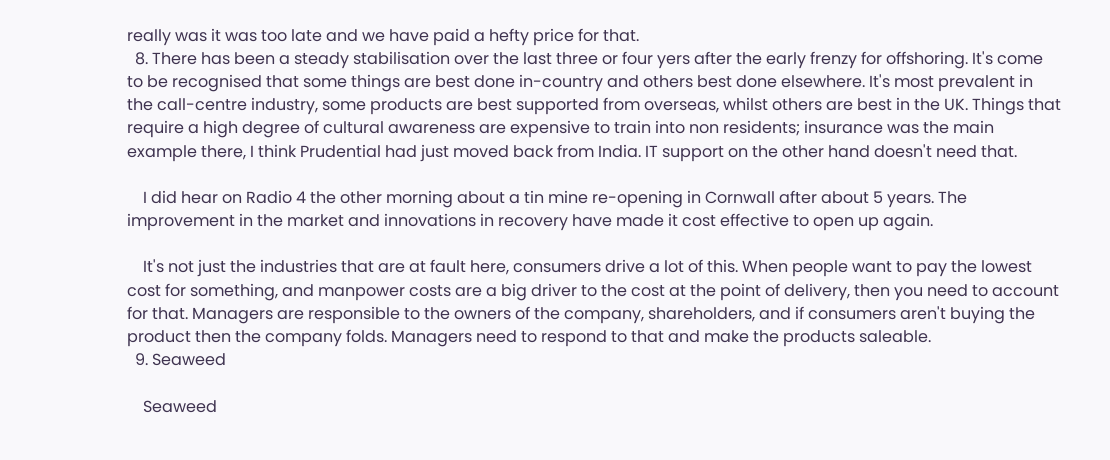really was it was too late and we have paid a hefty price for that.
  8. There has been a steady stabilisation over the last three or four yers after the early frenzy for offshoring. It's come to be recognised that some things are best done in-country and others best done elsewhere. It's most prevalent in the call-centre industry, some products are best supported from overseas, whilst others are best in the UK. Things that require a high degree of cultural awareness are expensive to train into non residents; insurance was the main example there, I think Prudential had just moved back from India. IT support on the other hand doesn't need that.

    I did hear on Radio 4 the other morning about a tin mine re-opening in Cornwall after about 5 years. The improvement in the market and innovations in recovery have made it cost effective to open up again.

    It's not just the industries that are at fault here, consumers drive a lot of this. When people want to pay the lowest cost for something, and manpower costs are a big driver to the cost at the point of delivery, then you need to account for that. Managers are responsible to the owners of the company, shareholders, and if consumers aren't buying the product then the company folds. Managers need to respond to that and make the products saleable.
  9. Seaweed

    Seaweed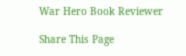War Hero Book Reviewer

Share This Page